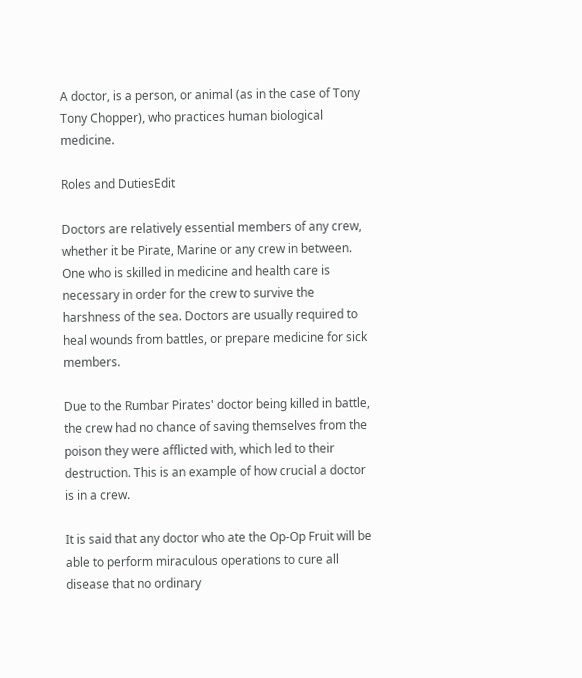A doctor, is a person, or animal (as in the case of Tony Tony Chopper), who practices human biological medicine.

Roles and DutiesEdit

Doctors are relatively essential members of any crew, whether it be Pirate, Marine or any crew in between. One who is skilled in medicine and health care is necessary in order for the crew to survive the harshness of the sea. Doctors are usually required to heal wounds from battles, or prepare medicine for sick members.

Due to the Rumbar Pirates' doctor being killed in battle, the crew had no chance of saving themselves from the poison they were afflicted with, which led to their destruction. This is an example of how crucial a doctor is in a crew.

It is said that any doctor who ate the Op-Op Fruit will be able to perform miraculous operations to cure all disease that no ordinary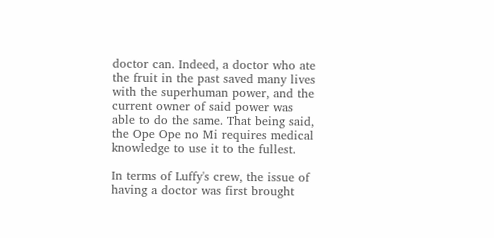doctor can. Indeed, a doctor who ate the fruit in the past saved many lives with the superhuman power, and the current owner of said power was able to do the same. That being said, the Ope Ope no Mi requires medical knowledge to use it to the fullest.

In terms of Luffy's crew, the issue of having a doctor was first brought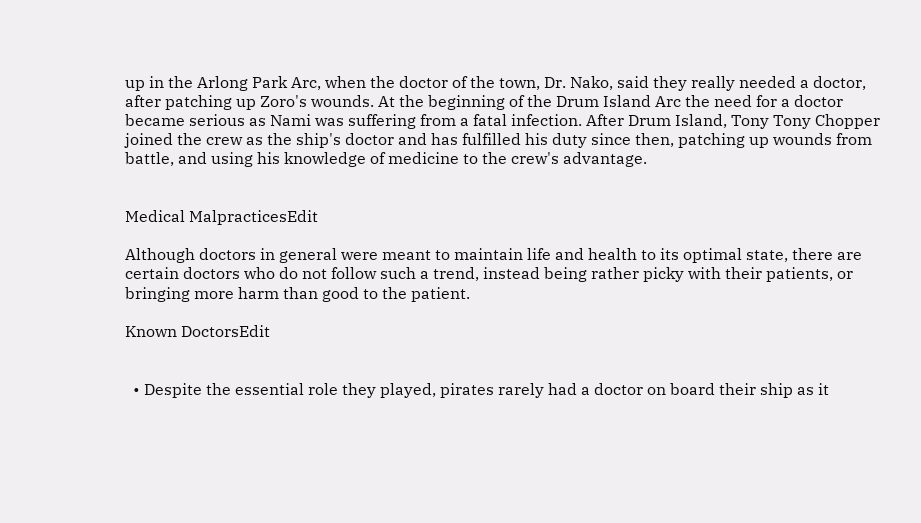up in the Arlong Park Arc, when the doctor of the town, Dr. Nako, said they really needed a doctor, after patching up Zoro's wounds. At the beginning of the Drum Island Arc the need for a doctor became serious as Nami was suffering from a fatal infection. After Drum Island, Tony Tony Chopper joined the crew as the ship's doctor and has fulfilled his duty since then, patching up wounds from battle, and using his knowledge of medicine to the crew's advantage.


Medical MalpracticesEdit

Although doctors in general were meant to maintain life and health to its optimal state, there are certain doctors who do not follow such a trend, instead being rather picky with their patients, or bringing more harm than good to the patient.

Known DoctorsEdit


  • Despite the essential role they played, pirates rarely had a doctor on board their ship as it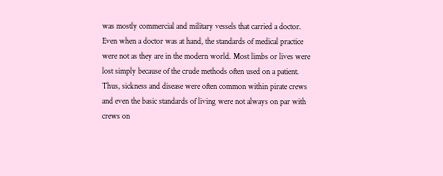was mostly commercial and military vessels that carried a doctor. Even when a doctor was at hand, the standards of medical practice were not as they are in the modern world. Most limbs or lives were lost simply because of the crude methods often used on a patient. Thus, sickness and disease were often common within pirate crews and even the basic standards of living were not always on par with crews on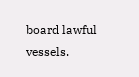board lawful vessels.